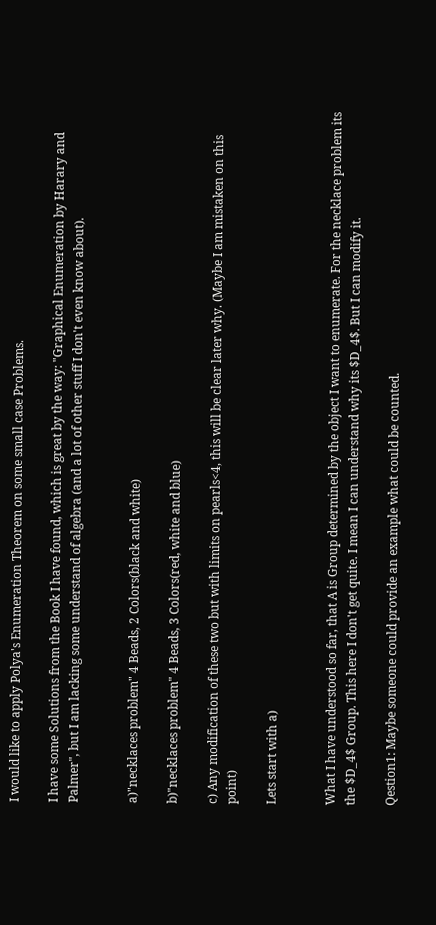I would like to apply Polya's Enumeration Theorem on some small case Problems.

I have some Solutions from the Book I have found, which is great by the way: "Graphical Enumeration by Harary and Palmer", but I am lacking some understand of algebra (and a lot of other stuff I don't even know about).


a)"necklaces problem" 4 Beads, 2 Colors(black and white)

b)"necklaces problem" 4 Beads, 3 Colors(red, white and blue)

c) Any modification of these two but with limits on pearls<4, this will be clear later why. (Maybe I am mistaken on this point)

Lets start with a)


What I have understood so far, that A is Group determined by the object I want to enumerate. For the necklace problem its the $D_4$ Group. This here I don't get quite. I mean I can understand why its $D_4$. But I can modify it.

Qestion1: Maybe someone could provide an example what could be counted.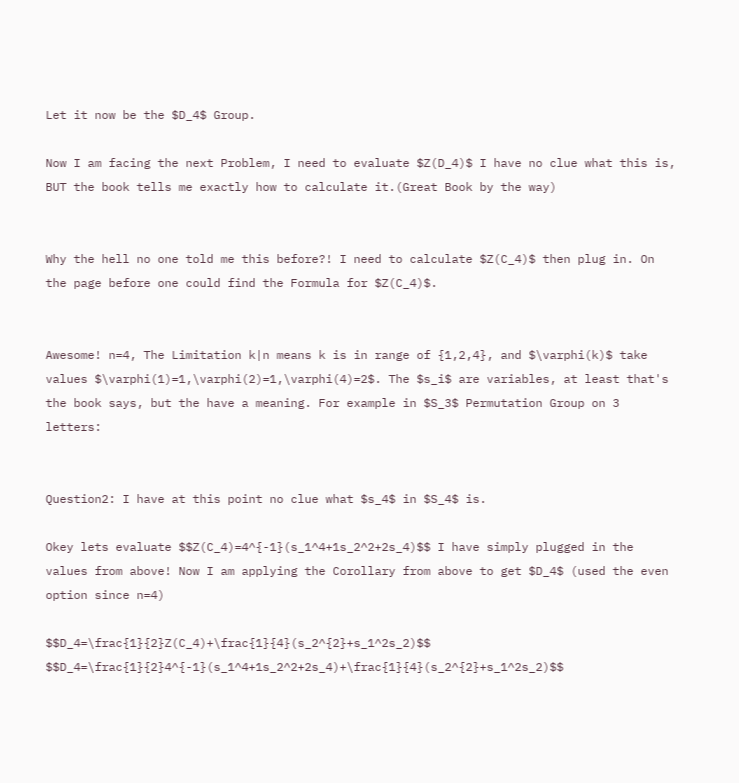Let it now be the $D_4$ Group.

Now I am facing the next Problem, I need to evaluate $Z(D_4)$ I have no clue what this is, BUT the book tells me exactly how to calculate it.(Great Book by the way)


Why the hell no one told me this before?! I need to calculate $Z(C_4)$ then plug in. On the page before one could find the Formula for $Z(C_4)$.


Awesome! n=4, The Limitation k|n means k is in range of {1,2,4}, and $\varphi(k)$ take values $\varphi(1)=1,\varphi(2)=1,\varphi(4)=2$. The $s_i$ are variables, at least that's the book says, but the have a meaning. For example in $S_3$ Permutation Group on 3 letters:


Question2: I have at this point no clue what $s_4$ in $S_4$ is.

Okey lets evaluate $$Z(C_4)=4^{-1}(s_1^4+1s_2^2+2s_4)$$ I have simply plugged in the values from above! Now I am applying the Corollary from above to get $D_4$ (used the even option since n=4)

$$D_4=\frac{1}{2}Z(C_4)+\frac{1}{4}(s_2^{2}+s_1^2s_2)$$ $$D_4=\frac{1}{2}4^{-1}(s_1^4+1s_2^2+2s_4)+\frac{1}{4}(s_2^{2}+s_1^2s_2)$$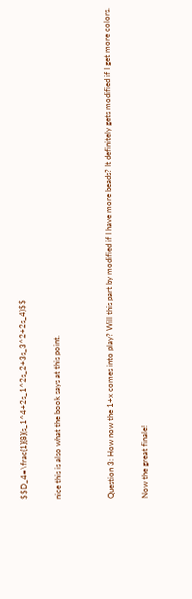$$D_4=\frac{1}{8}(s_1^4+2s_1^2s_2+3s_3^2+2s_4)$$

nice this is also what the book says at this point.


Question 3: How now the 1+x comes into play? Will this part by modified if I have more beads? It definitely gets modified if I get more colors.

Now the great finale!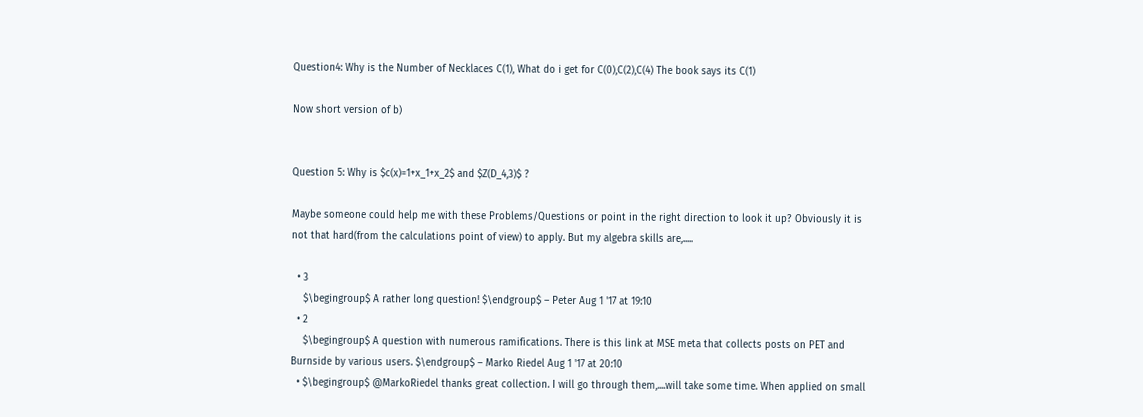Question4: Why is the Number of Necklaces C(1), What do i get for C(0),C(2),C(4) The book says its C(1)

Now short version of b)


Question 5: Why is $c(x)=1+x_1+x_2$ and $Z(D_4,3)$ ?

Maybe someone could help me with these Problems/Questions or point in the right direction to look it up? Obviously it is not that hard(from the calculations point of view) to apply. But my algebra skills are,.....

  • 3
    $\begingroup$ A rather long question! $\endgroup$ – Peter Aug 1 '17 at 19:10
  • 2
    $\begingroup$ A question with numerous ramifications. There is this link at MSE meta that collects posts on PET and Burnside by various users. $\endgroup$ – Marko Riedel Aug 1 '17 at 20:10
  • $\begingroup$ @MarkoRiedel thanks great collection. I will go through them,....will take some time. When applied on small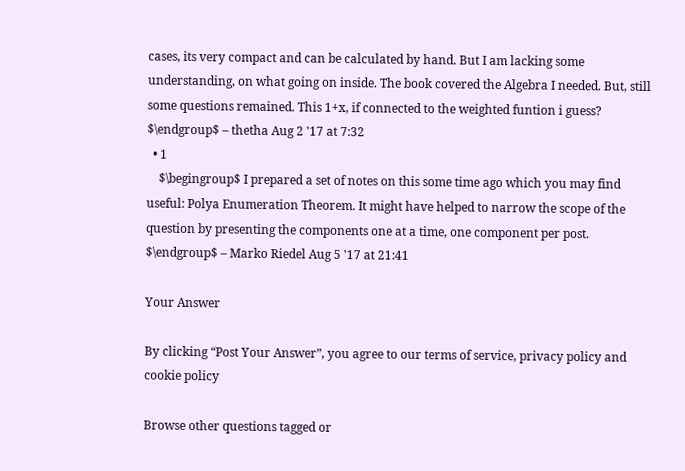cases, its very compact and can be calculated by hand. But I am lacking some understanding, on what going on inside. The book covered the Algebra I needed. But, still some questions remained. This 1+x, if connected to the weighted funtion i guess? $\endgroup$ – thetha Aug 2 '17 at 7:32
  • 1
    $\begingroup$ I prepared a set of notes on this some time ago which you may find useful: Polya Enumeration Theorem. It might have helped to narrow the scope of the question by presenting the components one at a time, one component per post. $\endgroup$ – Marko Riedel Aug 5 '17 at 21:41

Your Answer

By clicking “Post Your Answer”, you agree to our terms of service, privacy policy and cookie policy

Browse other questions tagged or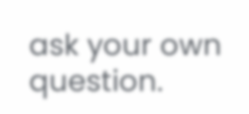ask your own question.